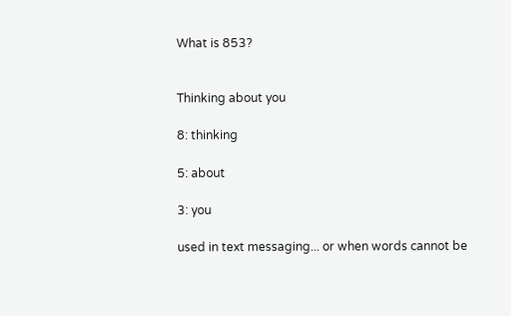What is 853?


Thinking about you

8: thinking

5: about

3: you

used in text messaging... or when words cannot be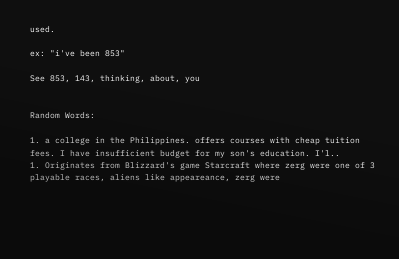used.

ex: "i've been 853"

See 853, 143, thinking, about, you


Random Words:

1. a college in the Philippines. offers courses with cheap tuition fees. I have insufficient budget for my son's education. I'l..
1. Originates from Blizzard's game Starcraft where zerg were one of 3 playable races, aliens like appeareance, zerg were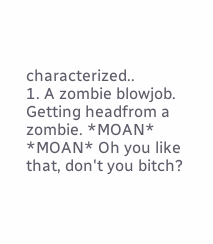characterized..
1. A zombie blowjob. Getting headfrom a zombie. *MOAN* *MOAN* Oh you like that, don't you bitch?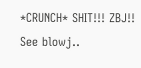*CRUNCH* SHIT!!! ZBJ!! See blowj..